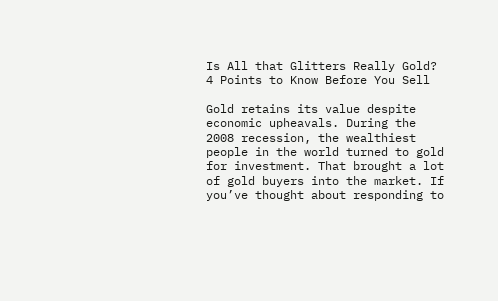Is All that Glitters Really Gold? 4 Points to Know Before You Sell

Gold retains its value despite economic upheavals. During the 2008 recession, the wealthiest people in the world turned to gold for investment. That brought a lot of gold buyers into the market. If you’ve thought about responding to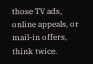those TV ads, online appeals, or mail-in offers, think twice.